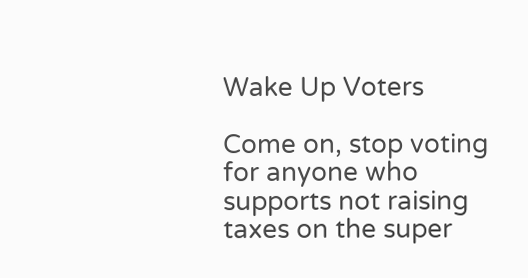Wake Up Voters

Come on, stop voting for anyone who supports not raising taxes on the super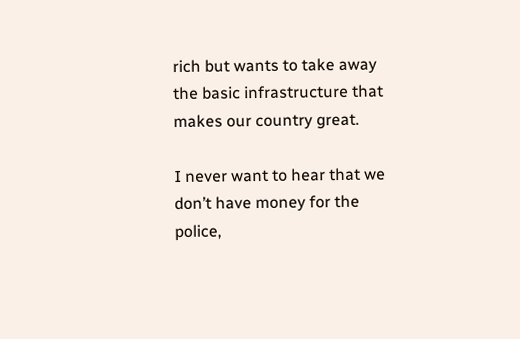rich but wants to take away the basic infrastructure that makes our country great.

I never want to hear that we don’t have money for the police,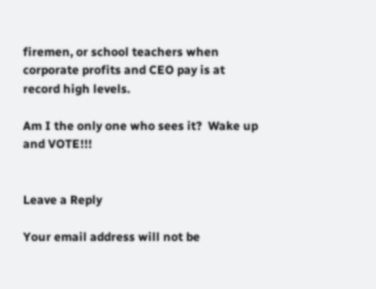firemen, or school teachers when corporate profits and CEO pay is at record high levels.

Am I the only one who sees it?  Wake up and VOTE!!!


Leave a Reply

Your email address will not be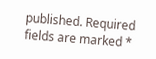published. Required fields are marked *